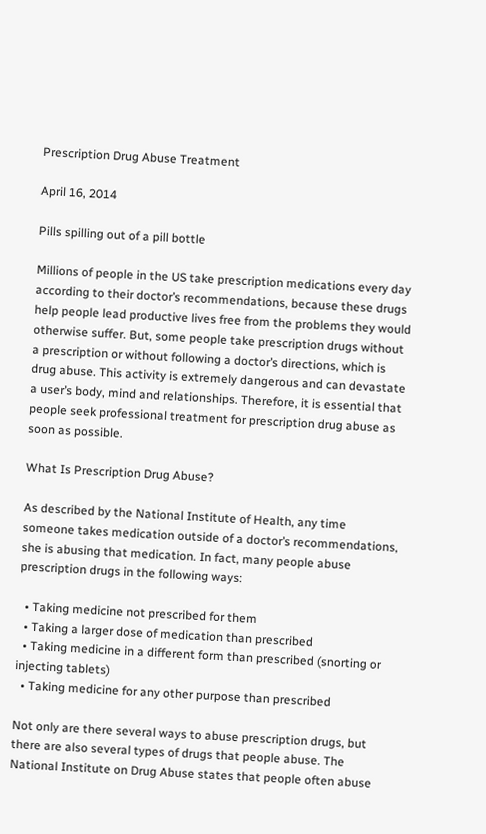Prescription Drug Abuse Treatment

April 16, 2014

Pills spilling out of a pill bottle

Millions of people in the US take prescription medications every day according to their doctor’s recommendations, because these drugs help people lead productive lives free from the problems they would otherwise suffer. But, some people take prescription drugs without a prescription or without following a doctor’s directions, which is drug abuse. This activity is extremely dangerous and can devastate a user’s body, mind and relationships. Therefore, it is essential that people seek professional treatment for prescription drug abuse as soon as possible.

What Is Prescription Drug Abuse?

As described by the National Institute of Health, any time someone takes medication outside of a doctor’s recommendations, she is abusing that medication. In fact, many people abuse prescription drugs in the following ways:

  • Taking medicine not prescribed for them
  • Taking a larger dose of medication than prescribed
  • Taking medicine in a different form than prescribed (snorting or injecting tablets)
  • Taking medicine for any other purpose than prescribed

Not only are there several ways to abuse prescription drugs, but there are also several types of drugs that people abuse. The National Institute on Drug Abuse states that people often abuse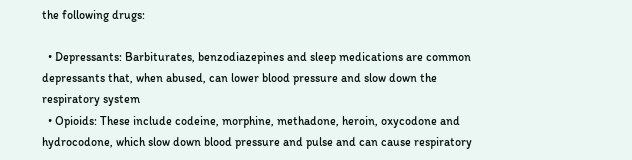the following drugs:

  • Depressants: Barbiturates, benzodiazepines and sleep medications are common depressants that, when abused, can lower blood pressure and slow down the respiratory system
  • Opioids: These include codeine, morphine, methadone, heroin, oxycodone and hydrocodone, which slow down blood pressure and pulse and can cause respiratory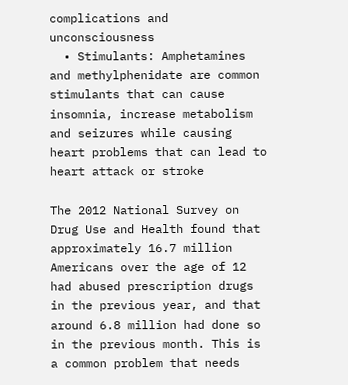complications and unconsciousness
  • Stimulants: Amphetamines and methylphenidate are common stimulants that can cause insomnia, increase metabolism and seizures while causing heart problems that can lead to heart attack or stroke

The 2012 National Survey on Drug Use and Health found that approximately 16.7 million Americans over the age of 12 had abused prescription drugs in the previous year, and that around 6.8 million had done so in the previous month. This is a common problem that needs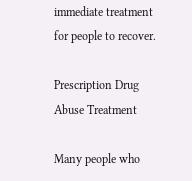immediate treatment for people to recover.

Prescription Drug Abuse Treatment

Many people who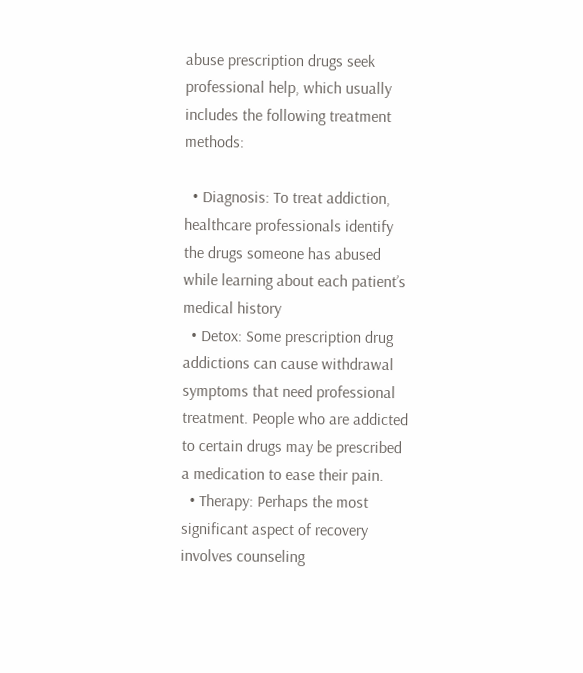abuse prescription drugs seek professional help, which usually includes the following treatment methods:

  • Diagnosis: To treat addiction, healthcare professionals identify the drugs someone has abused while learning about each patient’s medical history
  • Detox: Some prescription drug addictions can cause withdrawal symptoms that need professional treatment. People who are addicted to certain drugs may be prescribed a medication to ease their pain.
  • Therapy: Perhaps the most significant aspect of recovery involves counseling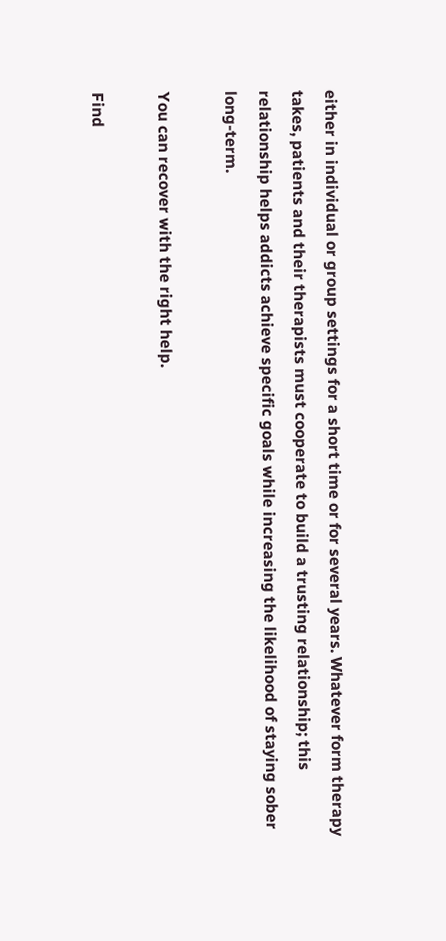either in individual or group settings for a short time or for several years. Whatever form therapy takes, patients and their therapists must cooperate to build a trusting relationship; this relationship helps addicts achieve specific goals while increasing the likelihood of staying sober long-term.

You can recover with the right help.

Find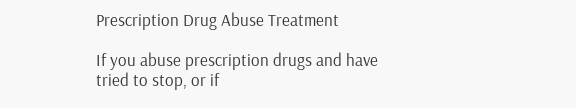Prescription Drug Abuse Treatment

If you abuse prescription drugs and have tried to stop, or if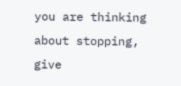you are thinking about stopping, give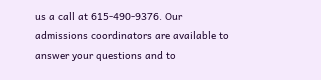us a call at 615-490-9376. Our admissions coordinators are available to answer your questions and to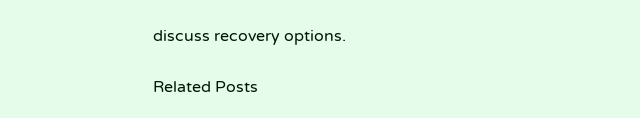discuss recovery options.

Related Posts